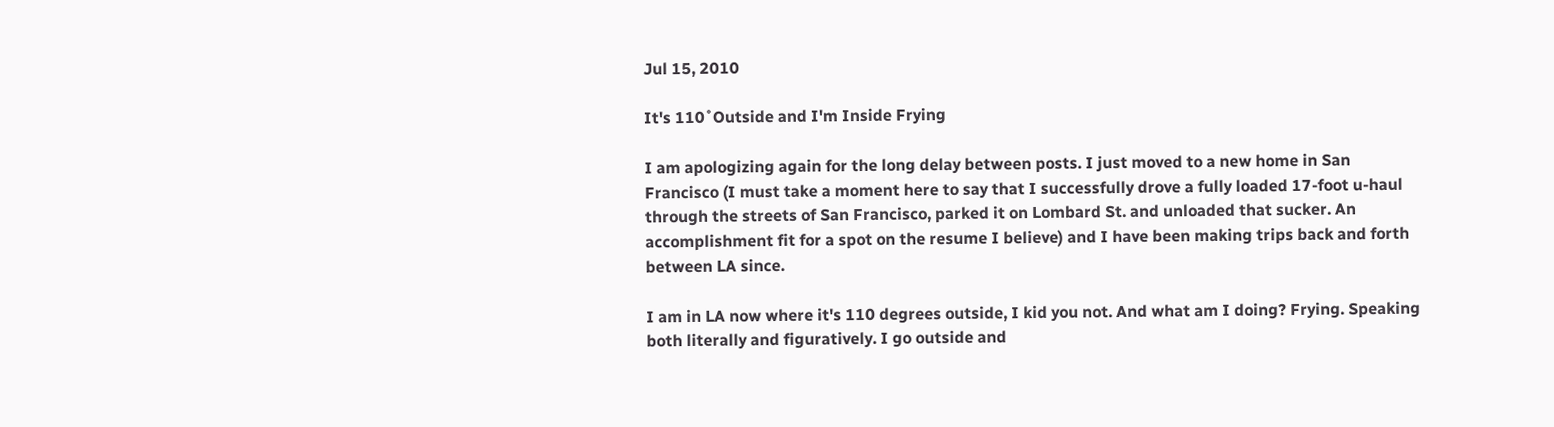Jul 15, 2010

It's 110˚Outside and I'm Inside Frying

I am apologizing again for the long delay between posts. I just moved to a new home in San Francisco (I must take a moment here to say that I successfully drove a fully loaded 17-foot u-haul through the streets of San Francisco, parked it on Lombard St. and unloaded that sucker. An accomplishment fit for a spot on the resume I believe) and I have been making trips back and forth between LA since.

I am in LA now where it's 110 degrees outside, I kid you not. And what am I doing? Frying. Speaking both literally and figuratively. I go outside and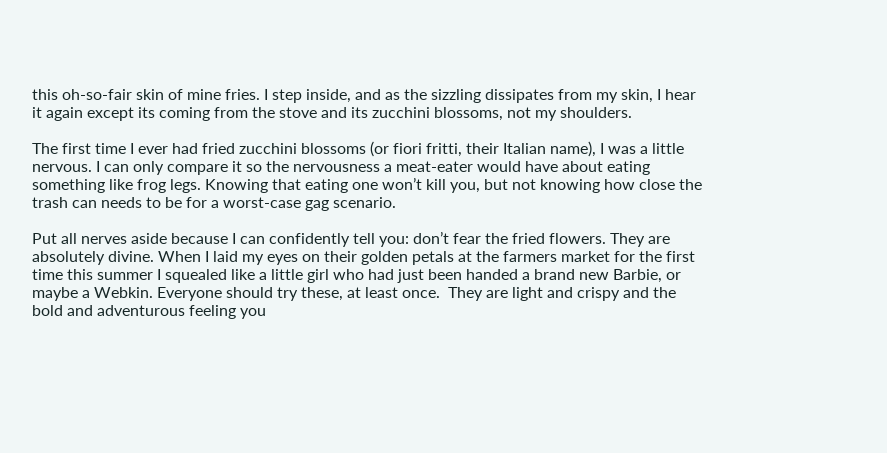this oh-so-fair skin of mine fries. I step inside, and as the sizzling dissipates from my skin, I hear it again except its coming from the stove and its zucchini blossoms, not my shoulders.

The first time I ever had fried zucchini blossoms (or fiori fritti, their Italian name), I was a little nervous. I can only compare it so the nervousness a meat-eater would have about eating something like frog legs. Knowing that eating one won’t kill you, but not knowing how close the trash can needs to be for a worst-case gag scenario.

Put all nerves aside because I can confidently tell you: don’t fear the fried flowers. They are absolutely divine. When I laid my eyes on their golden petals at the farmers market for the first time this summer I squealed like a little girl who had just been handed a brand new Barbie, or maybe a Webkin. Everyone should try these, at least once.  They are light and crispy and the bold and adventurous feeling you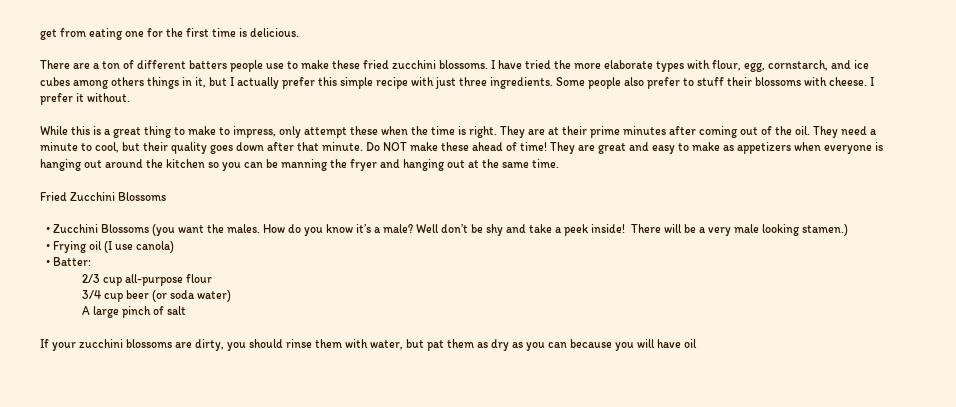get from eating one for the first time is delicious.

There are a ton of different batters people use to make these fried zucchini blossoms. I have tried the more elaborate types with flour, egg, cornstarch, and ice cubes among others things in it, but I actually prefer this simple recipe with just three ingredients. Some people also prefer to stuff their blossoms with cheese. I prefer it without.

While this is a great thing to make to impress, only attempt these when the time is right. They are at their prime minutes after coming out of the oil. They need a minute to cool, but their quality goes down after that minute. Do NOT make these ahead of time! They are great and easy to make as appetizers when everyone is hanging out around the kitchen so you can be manning the fryer and hanging out at the same time.

Fried Zucchini Blossoms

  • Zucchini Blossoms (you want the males. How do you know it’s a male? Well don’t be shy and take a peek inside!  There will be a very male looking stamen.)
  • Frying oil (I use canola)
  • Batter:
              2/3 cup all-purpose flour
              3/4 cup beer (or soda water)
              A large pinch of salt

If your zucchini blossoms are dirty, you should rinse them with water, but pat them as dry as you can because you will have oil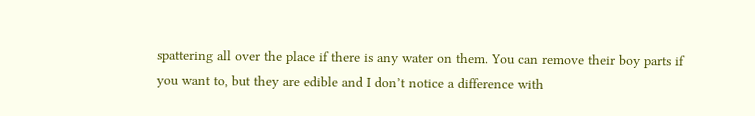spattering all over the place if there is any water on them. You can remove their boy parts if you want to, but they are edible and I don’t notice a difference with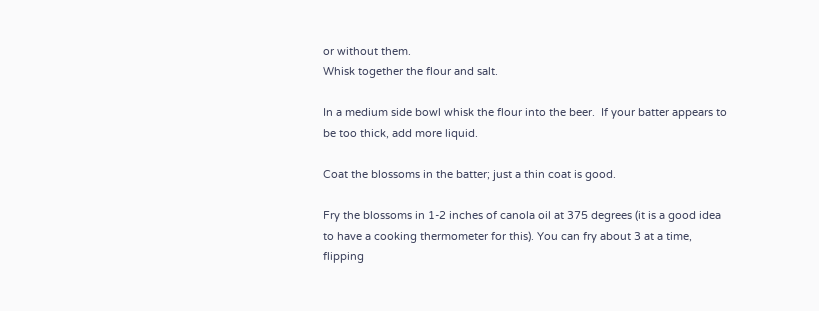or without them.
Whisk together the flour and salt.

In a medium side bowl whisk the flour into the beer.  If your batter appears to be too thick, add more liquid.

Coat the blossoms in the batter; just a thin coat is good.

Fry the blossoms in 1-2 inches of canola oil at 375 degrees (it is a good idea to have a cooking thermometer for this). You can fry about 3 at a time, flipping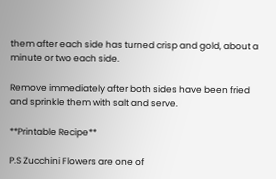them after each side has turned crisp and gold, about a minute or two each side.

Remove immediately after both sides have been fried and sprinkle them with salt and serve.

**Printable Recipe**

P.S Zucchini Flowers are one of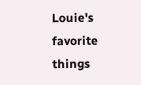Louie's favorite things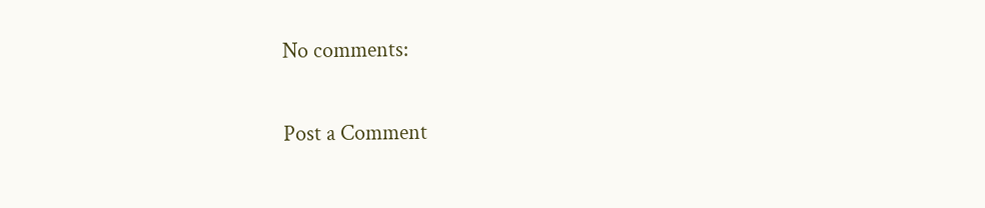No comments:

Post a Comment